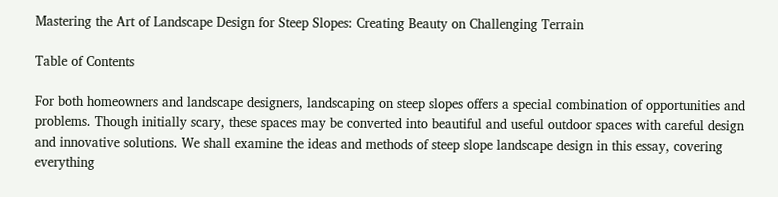Mastering the Art of Landscape Design for Steep Slopes: Creating Beauty on Challenging Terrain

Table of Contents

For both homeowners and landscape designers, landscaping on steep slopes offers a special combination of opportunities and problems. Though initially scary, these spaces may be converted into beautiful and useful outdoor spaces with careful design and innovative solutions. We shall examine the ideas and methods of steep slope landscape design in this essay, covering everything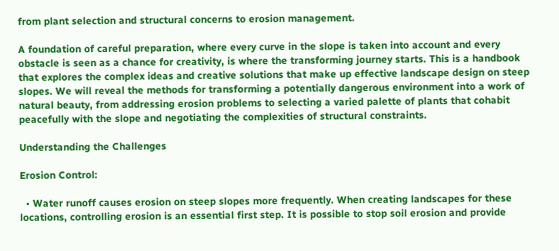from plant selection and structural concerns to erosion management.

A foundation of careful preparation, where every curve in the slope is taken into account and every obstacle is seen as a chance for creativity, is where the transforming journey starts. This is a handbook that explores the complex ideas and creative solutions that make up effective landscape design on steep slopes. We will reveal the methods for transforming a potentially dangerous environment into a work of natural beauty, from addressing erosion problems to selecting a varied palette of plants that cohabit peacefully with the slope and negotiating the complexities of structural constraints.

Understanding the Challenges

Erosion Control:

  • Water runoff causes erosion on steep slopes more frequently. When creating landscapes for these locations, controlling erosion is an essential first step. It is possible to stop soil erosion and provide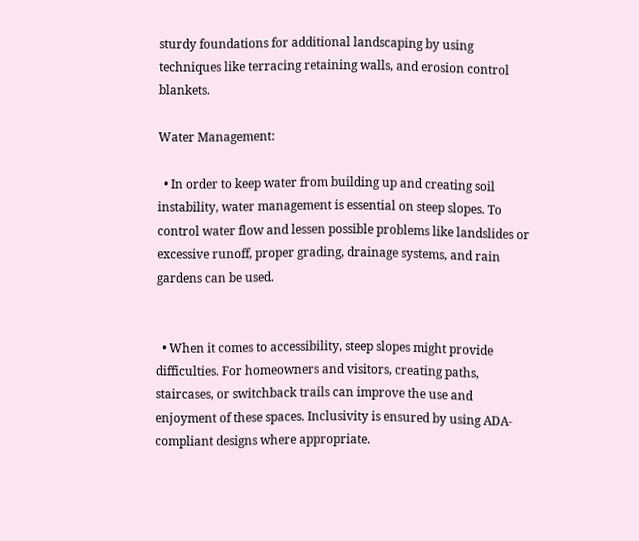sturdy foundations for additional landscaping by using techniques like terracing retaining walls, and erosion control blankets.

Water Management:

  • In order to keep water from building up and creating soil instability, water management is essential on steep slopes. To control water flow and lessen possible problems like landslides or excessive runoff, proper grading, drainage systems, and rain gardens can be used.


  • When it comes to accessibility, steep slopes might provide difficulties. For homeowners and visitors, creating paths, staircases, or switchback trails can improve the use and enjoyment of these spaces. Inclusivity is ensured by using ADA-compliant designs where appropriate.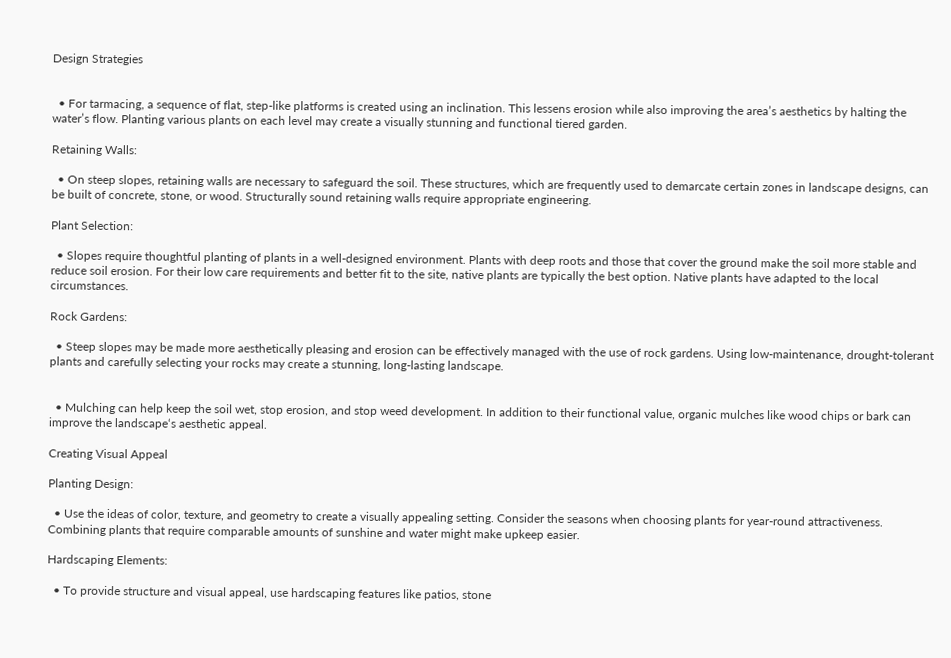Design Strategies


  • For tarmacing, a sequence of flat, step-like platforms is created using an inclination. This lessens erosion while also improving the area’s aesthetics by halting the water’s flow. Planting various plants on each level may create a visually stunning and functional tiered garden.

Retaining Walls:

  • On steep slopes, retaining walls are necessary to safeguard the soil. These structures, which are frequently used to demarcate certain zones in landscape designs, can be built of concrete, stone, or wood. Structurally sound retaining walls require appropriate engineering.

Plant Selection:

  • Slopes require thoughtful planting of plants in a well-designed environment. Plants with deep roots and those that cover the ground make the soil more stable and reduce soil erosion. For their low care requirements and better fit to the site, native plants are typically the best option. Native plants have adapted to the local circumstances.

Rock Gardens:

  • Steep slopes may be made more aesthetically pleasing and erosion can be effectively managed with the use of rock gardens. Using low-maintenance, drought-tolerant plants and carefully selecting your rocks may create a stunning, long-lasting landscape.


  • Mulching can help keep the soil wet, stop erosion, and stop weed development. In addition to their functional value, organic mulches like wood chips or bark can improve the landscape‘s aesthetic appeal.

Creating Visual Appeal

Planting Design:

  • Use the ideas of color, texture, and geometry to create a visually appealing setting. Consider the seasons when choosing plants for year-round attractiveness. Combining plants that require comparable amounts of sunshine and water might make upkeep easier.

Hardscaping Elements:

  • To provide structure and visual appeal, use hardscaping features like patios, stone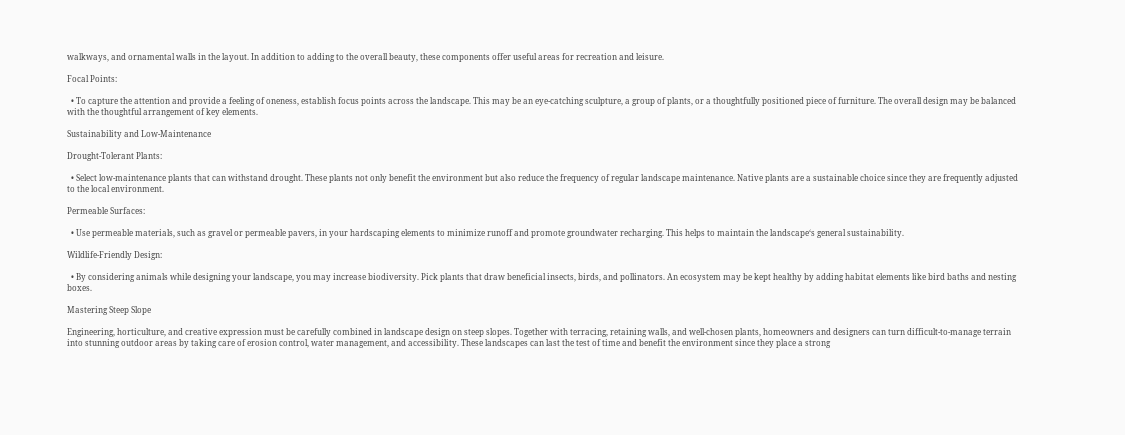walkways, and ornamental walls in the layout. In addition to adding to the overall beauty, these components offer useful areas for recreation and leisure.

Focal Points:

  • To capture the attention and provide a feeling of oneness, establish focus points across the landscape. This may be an eye-catching sculpture, a group of plants, or a thoughtfully positioned piece of furniture. The overall design may be balanced with the thoughtful arrangement of key elements.

Sustainability and Low-Maintenance

Drought-Tolerant Plants:

  • Select low-maintenance plants that can withstand drought. These plants not only benefit the environment but also reduce the frequency of regular landscape maintenance. Native plants are a sustainable choice since they are frequently adjusted to the local environment.

Permeable Surfaces:

  • Use permeable materials, such as gravel or permeable pavers, in your hardscaping elements to minimize runoff and promote groundwater recharging. This helps to maintain the landscape‘s general sustainability.

Wildlife-Friendly Design:

  • By considering animals while designing your landscape, you may increase biodiversity. Pick plants that draw beneficial insects, birds, and pollinators. An ecosystem may be kept healthy by adding habitat elements like bird baths and nesting boxes.

Mastering Steep Slope

Engineering, horticulture, and creative expression must be carefully combined in landscape design on steep slopes. Together with terracing, retaining walls, and well-chosen plants, homeowners and designers can turn difficult-to-manage terrain into stunning outdoor areas by taking care of erosion control, water management, and accessibility. These landscapes can last the test of time and benefit the environment since they place a strong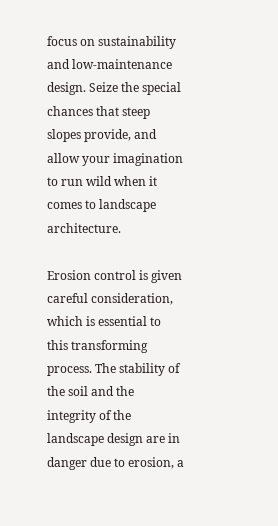focus on sustainability and low-maintenance design. Seize the special chances that steep slopes provide, and allow your imagination to run wild when it comes to landscape architecture.

Erosion control is given careful consideration, which is essential to this transforming process. The stability of the soil and the integrity of the landscape design are in danger due to erosion, a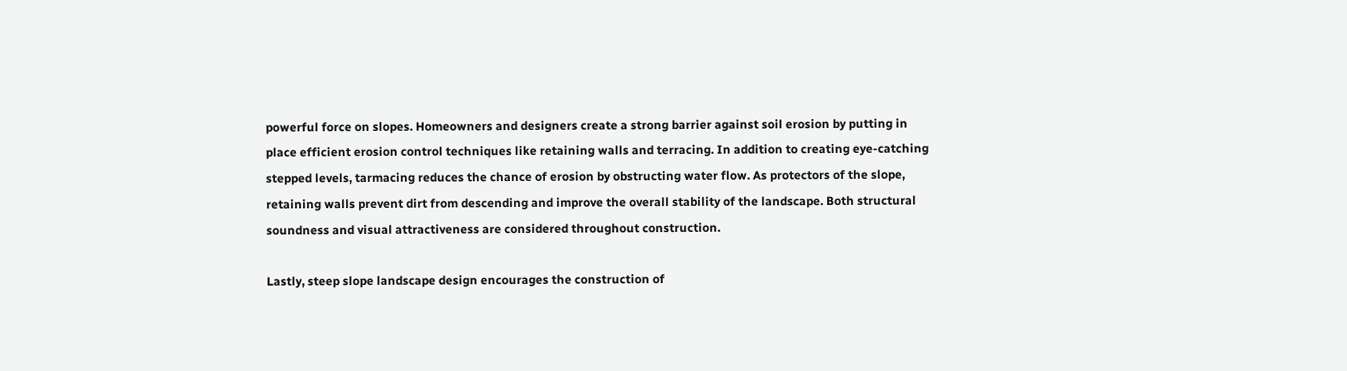powerful force on slopes. Homeowners and designers create a strong barrier against soil erosion by putting in place efficient erosion control techniques like retaining walls and terracing. In addition to creating eye-catching stepped levels, tarmacing reduces the chance of erosion by obstructing water flow. As protectors of the slope, retaining walls prevent dirt from descending and improve the overall stability of the landscape. Both structural soundness and visual attractiveness are considered throughout construction.

Lastly, steep slope landscape design encourages the construction of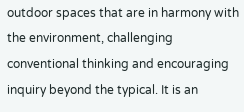outdoor spaces that are in harmony with the environment, challenging conventional thinking and encouraging inquiry beyond the typical. It is an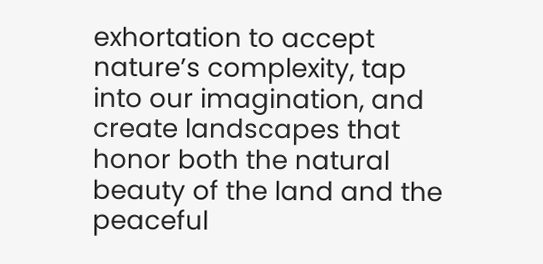exhortation to accept nature’s complexity, tap into our imagination, and create landscapes that honor both the natural beauty of the land and the peaceful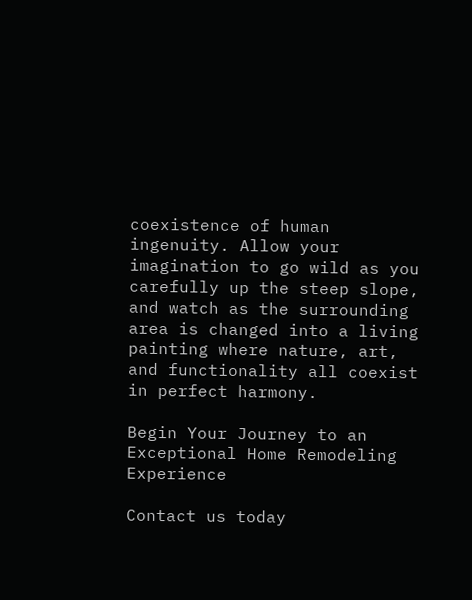coexistence of human ingenuity. Allow your imagination to go wild as you carefully up the steep slope, and watch as the surrounding area is changed into a living painting where nature, art, and functionality all coexist in perfect harmony.

Begin Your Journey to an Exceptional Home Remodeling Experience

Contact us today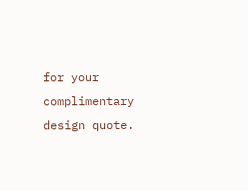for your complimentary design quote.